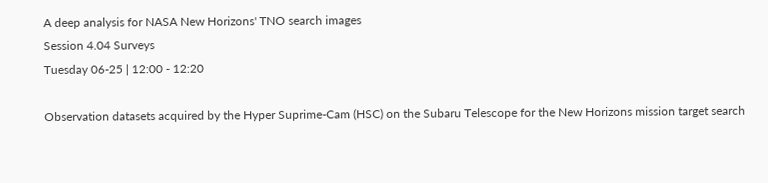A deep analysis for NASA New Horizons' TNO search images
Session 4.04 Surveys
Tuesday 06-25 | 12:00 - 12:20

Observation datasets acquired by the Hyper Suprime-Cam (HSC) on the Subaru Telescope for the New Horizons mission target search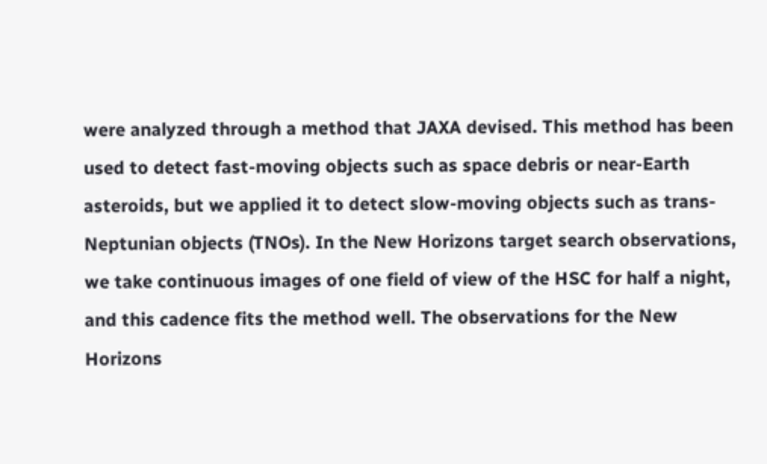were analyzed through a method that JAXA devised. This method has been used to detect fast-moving objects such as space debris or near-Earth asteroids, but we applied it to detect slow-moving objects such as trans-Neptunian objects (TNOs). In the New Horizons target search observations, we take continuous images of one field of view of the HSC for half a night, and this cadence fits the method well. The observations for the New Horizons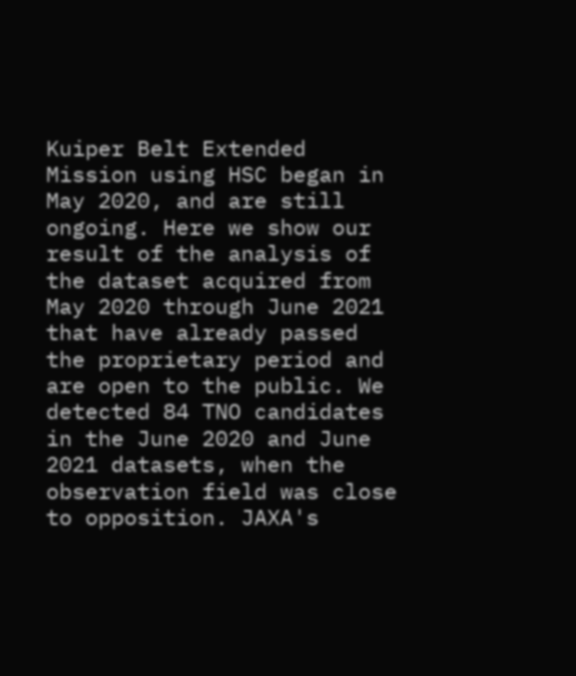Kuiper Belt Extended Mission using HSC began in May 2020, and are still ongoing. Here we show our result of the analysis of the dataset acquired from May 2020 through June 2021 that have already passed the proprietary period and are open to the public. We detected 84 TNO candidates in the June 2020 and June 2021 datasets, when the observation field was close to opposition. JAXA's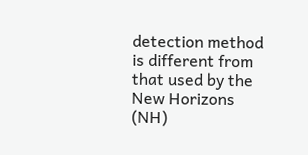detection method is different from that used by the New Horizons (NH)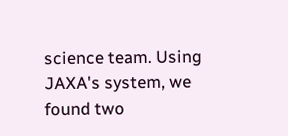science team. Using JAXA's system, we found two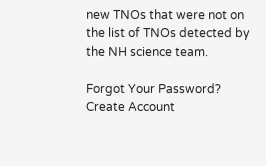new TNOs that were not on the list of TNOs detected by the NH science team.

Forgot Your Password?
Create Account